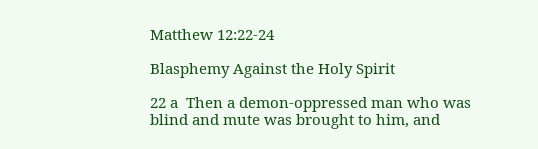Matthew 12:22-24

Blasphemy Against the Holy Spirit

22 a  Then a demon-oppressed man who was blind and mute was brought to him, and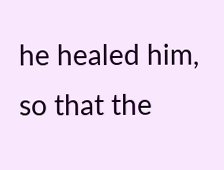he healed him, so that the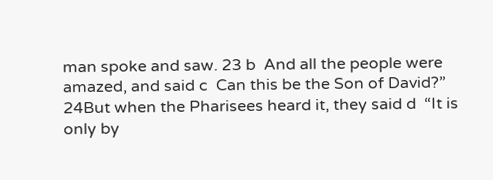man spoke and saw. 23 b  And all the people were amazed, and said c  Can this be the Son of David?” 24But when the Pharisees heard it, they said d  “It is only by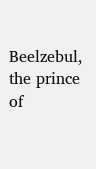Beelzebul, the prince of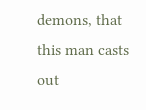demons, that this man casts out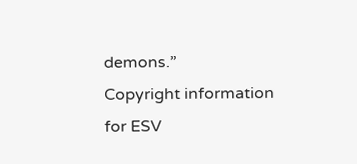demons.”
Copyright information for ESV